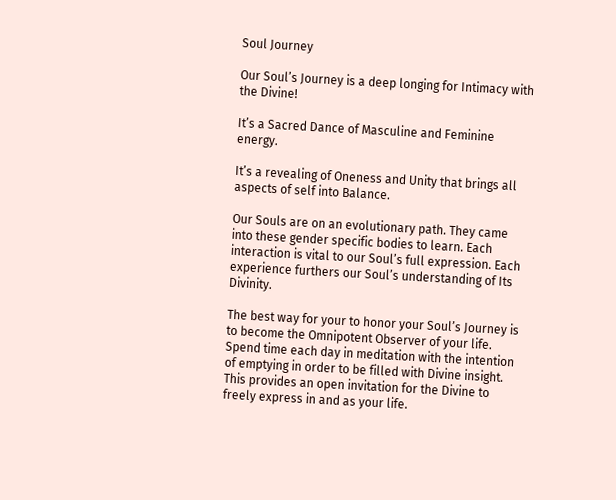Soul Journey

Our Soul’s Journey is a deep longing for Intimacy with the Divine!

It’s a Sacred Dance of Masculine and Feminine energy.

It’s a revealing of Oneness and Unity that brings all aspects of self into Balance.

Our Souls are on an evolutionary path. They came into these gender specific bodies to learn. Each interaction is vital to our Soul’s full expression. Each experience furthers our Soul’s understanding of Its Divinity.

The best way for your to honor your Soul’s Journey is to become the Omnipotent Observer of your life. Spend time each day in meditation with the intention of emptying in order to be filled with Divine insight. This provides an open invitation for the Divine to freely express in and as your life.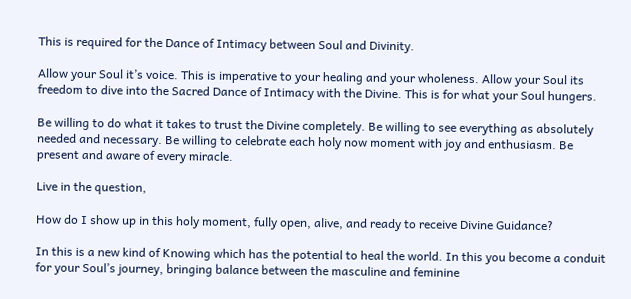This is required for the Dance of Intimacy between Soul and Divinity.

Allow your Soul it’s voice. This is imperative to your healing and your wholeness. Allow your Soul its freedom to dive into the Sacred Dance of Intimacy with the Divine. This is for what your Soul hungers.

Be willing to do what it takes to trust the Divine completely. Be willing to see everything as absolutely needed and necessary. Be willing to celebrate each holy now moment with joy and enthusiasm. Be present and aware of every miracle.

Live in the question,

How do I show up in this holy moment, fully open, alive, and ready to receive Divine Guidance?

In this is a new kind of Knowing which has the potential to heal the world. In this you become a conduit for your Soul’s journey, bringing balance between the masculine and feminine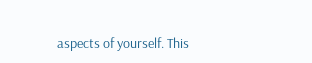aspects of yourself. This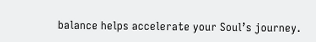balance helps accelerate your Soul’s journey.